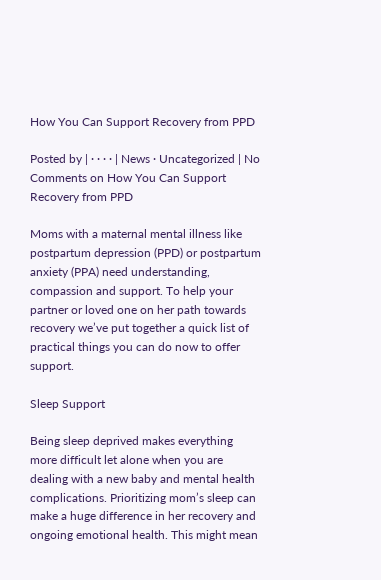How You Can Support Recovery from PPD

Posted by | · · · · | News · Uncategorized | No Comments on How You Can Support Recovery from PPD

Moms with a maternal mental illness like postpartum depression (PPD) or postpartum anxiety (PPA) need understanding, compassion and support. To help your partner or loved one on her path towards recovery we’ve put together a quick list of practical things you can do now to offer support.

Sleep Support

Being sleep deprived makes everything more difficult let alone when you are dealing with a new baby and mental health complications. Prioritizing mom’s sleep can make a huge difference in her recovery and ongoing emotional health. This might mean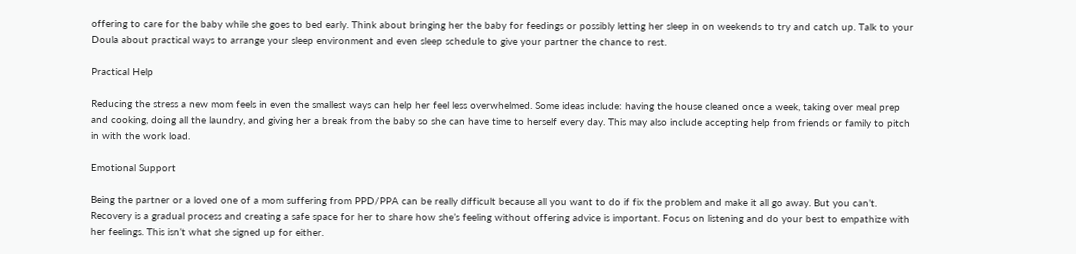offering to care for the baby while she goes to bed early. Think about bringing her the baby for feedings or possibly letting her sleep in on weekends to try and catch up. Talk to your Doula about practical ways to arrange your sleep environment and even sleep schedule to give your partner the chance to rest.

Practical Help

Reducing the stress a new mom feels in even the smallest ways can help her feel less overwhelmed. Some ideas include: having the house cleaned once a week, taking over meal prep and cooking, doing all the laundry, and giving her a break from the baby so she can have time to herself every day. This may also include accepting help from friends or family to pitch in with the work load.

Emotional Support

Being the partner or a loved one of a mom suffering from PPD/PPA can be really difficult because all you want to do if fix the problem and make it all go away. But you can’t. Recovery is a gradual process and creating a safe space for her to share how she’s feeling without offering advice is important. Focus on listening and do your best to empathize with her feelings. This isn’t what she signed up for either.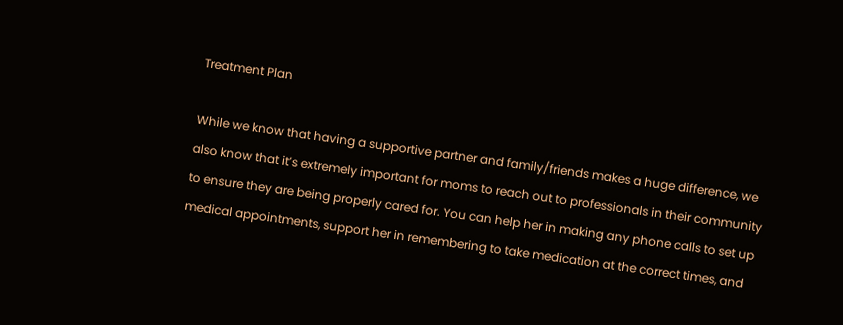Treatment Plan

While we know that having a supportive partner and family/friends makes a huge difference, we also know that it’s extremely important for moms to reach out to professionals in their community to ensure they are being properly cared for. You can help her in making any phone calls to set up medical appointments, support her in remembering to take medication at the correct times, and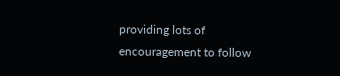providing lots of encouragement to follow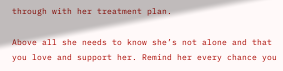through with her treatment plan.

Above all she needs to know she’s not alone and that you love and support her. Remind her every chance you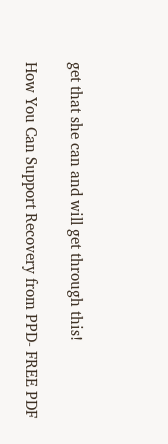get that she can and will get through this!

How You Can Support Recovery from PPD- FREE PDF